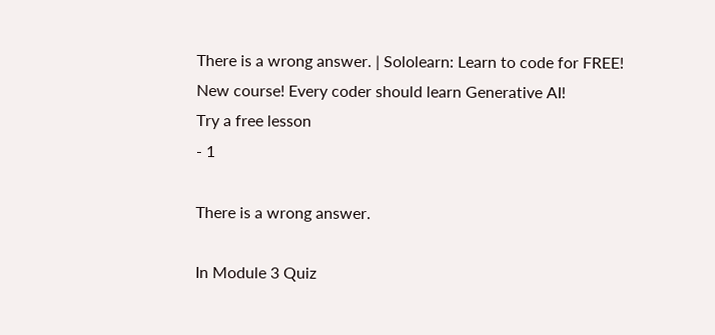There is a wrong answer. | Sololearn: Learn to code for FREE!
New course! Every coder should learn Generative AI!
Try a free lesson
- 1

There is a wrong answer.

In Module 3 Quiz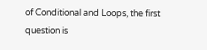of Conditional and Loops, the first question is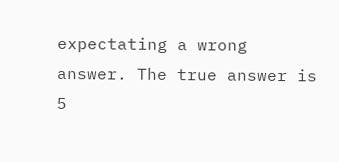expectating a wrong answer. The true answer is 5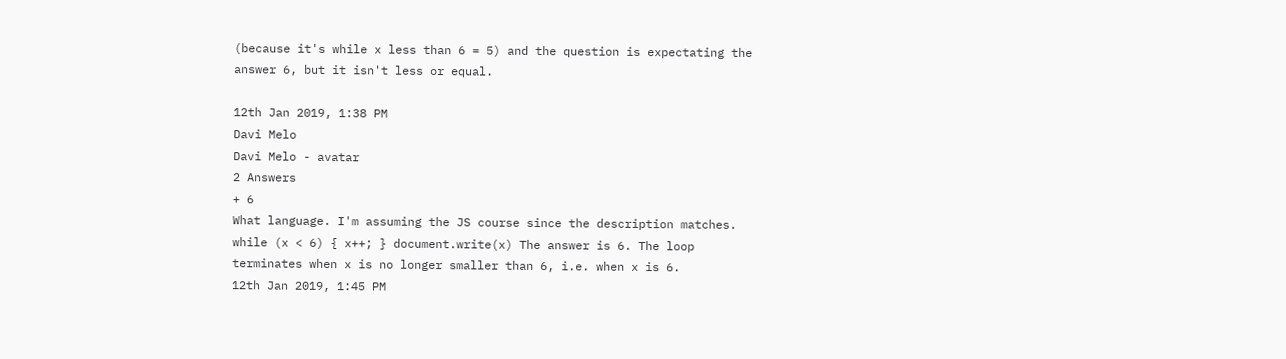(because it's while x less than 6 = 5) and the question is expectating the answer 6, but it isn't less or equal.

12th Jan 2019, 1:38 PM
Davi Melo
Davi Melo - avatar
2 Answers
+ 6
What language. I'm assuming the JS course since the description matches. while (x < 6) { x++; } document.write(x) The answer is 6. The loop terminates when x is no longer smaller than 6, i.e. when x is 6.
12th Jan 2019, 1:45 PM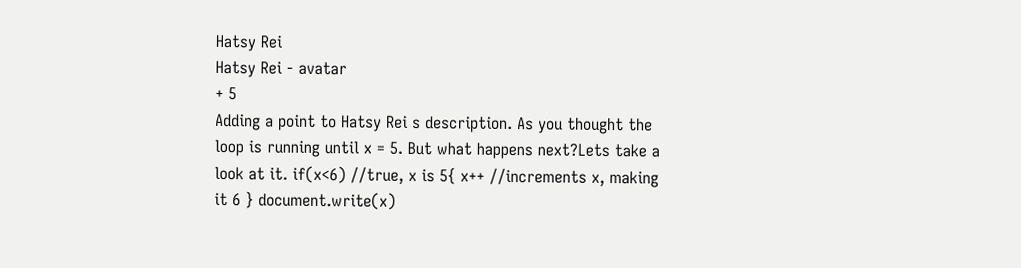Hatsy Rei
Hatsy Rei - avatar
+ 5
Adding a point to Hatsy Rei s description. As you thought the loop is running until x = 5. But what happens next?Lets take a look at it. if(x<6) //true, x is 5{ x++ //increments x, making it 6 } document.write(x)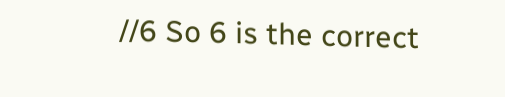//6 So 6 is the correct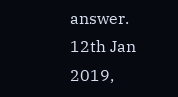answer.
12th Jan 2019,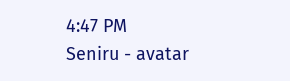4:47 PM
Seniru - avatar